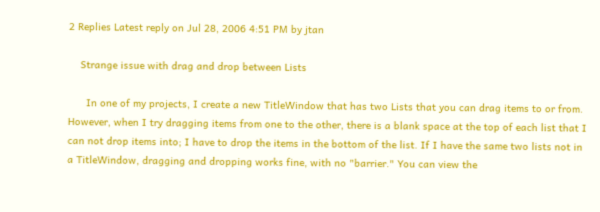2 Replies Latest reply on Jul 28, 2006 4:51 PM by jtan

    Strange issue with drag and drop between Lists

      In one of my projects, I create a new TitleWindow that has two Lists that you can drag items to or from. However, when I try dragging items from one to the other, there is a blank space at the top of each list that I can not drop items into; I have to drop the items in the bottom of the list. If I have the same two lists not in a TitleWindow, dragging and dropping works fine, with no "barrier." You can view the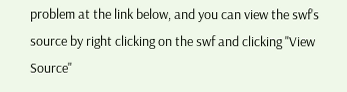problem at the link below, and you can view the swf's source by right clicking on the swf and clicking "View Source"